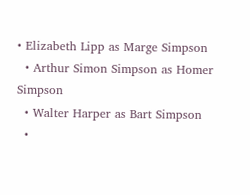• Elizabeth Lipp as Marge Simpson
  • Arthur Simon Simpson as Homer Simpson
  • Walter Harper as Bart Simpson
  •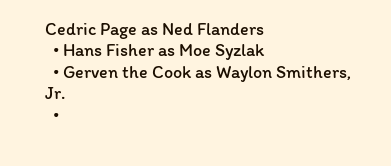Cedric Page as Ned Flanders
  • Hans Fisher as Moe Syzlak
  • Gerven the Cook as Waylon Smithers, Jr.
  •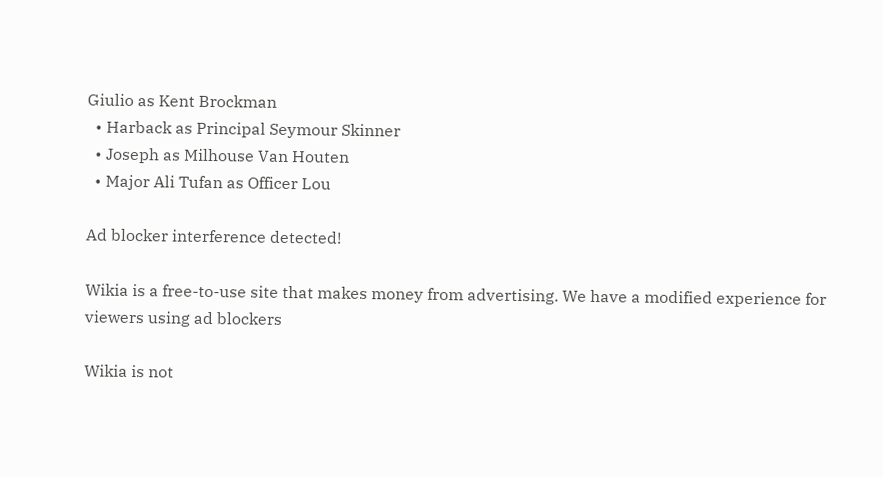Giulio as Kent Brockman
  • Harback as Principal Seymour Skinner
  • Joseph as Milhouse Van Houten
  • Major Ali Tufan as Officer Lou

Ad blocker interference detected!

Wikia is a free-to-use site that makes money from advertising. We have a modified experience for viewers using ad blockers

Wikia is not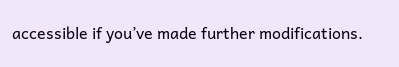accessible if you’ve made further modifications.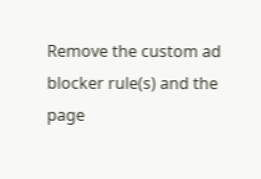Remove the custom ad blocker rule(s) and the page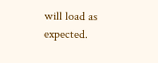will load as expected.